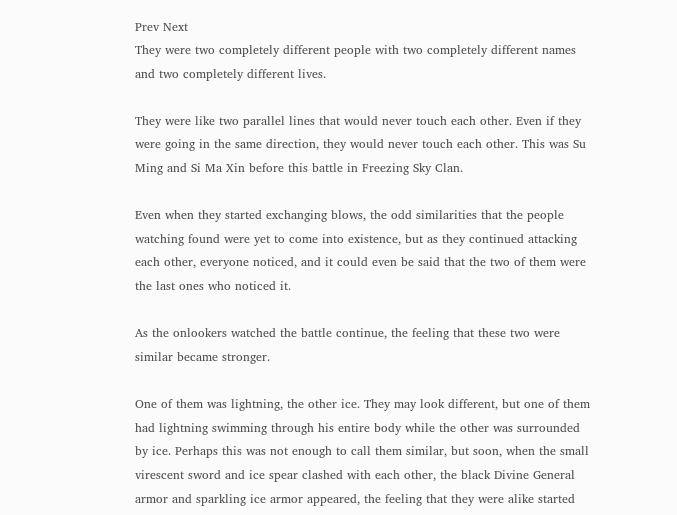Prev Next
They were two completely different people with two completely different names and two completely different lives.

They were like two parallel lines that would never touch each other. Even if they were going in the same direction, they would never touch each other. This was Su Ming and Si Ma Xin before this battle in Freezing Sky Clan.

Even when they started exchanging blows, the odd similarities that the people watching found were yet to come into existence, but as they continued attacking each other, everyone noticed, and it could even be said that the two of them were the last ones who noticed it.

As the onlookers watched the battle continue, the feeling that these two were similar became stronger.

One of them was lightning, the other ice. They may look different, but one of them had lightning swimming through his entire body while the other was surrounded by ice. Perhaps this was not enough to call them similar, but soon, when the small virescent sword and ice spear clashed with each other, the black Divine General armor and sparkling ice armor appeared, the feeling that they were alike started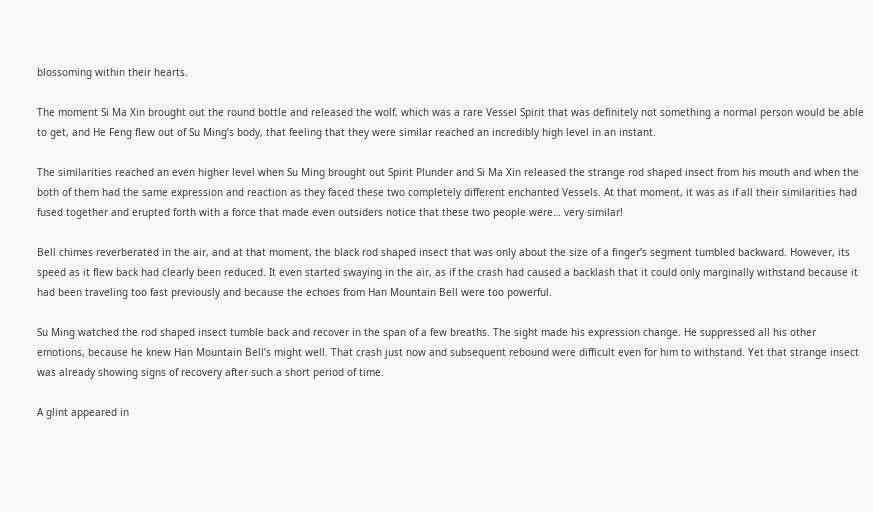blossoming within their hearts.

The moment Si Ma Xin brought out the round bottle and released the wolf, which was a rare Vessel Spirit that was definitely not something a normal person would be able to get, and He Feng flew out of Su Ming’s body, that feeling that they were similar reached an incredibly high level in an instant.

The similarities reached an even higher level when Su Ming brought out Spirit Plunder and Si Ma Xin released the strange rod shaped insect from his mouth and when the both of them had the same expression and reaction as they faced these two completely different enchanted Vessels. At that moment, it was as if all their similarities had fused together and erupted forth with a force that made even outsiders notice that these two people were… very similar!

Bell chimes reverberated in the air, and at that moment, the black rod shaped insect that was only about the size of a finger’s segment tumbled backward. However, its speed as it flew back had clearly been reduced. It even started swaying in the air, as if the crash had caused a backlash that it could only marginally withstand because it had been traveling too fast previously and because the echoes from Han Mountain Bell were too powerful.

Su Ming watched the rod shaped insect tumble back and recover in the span of a few breaths. The sight made his expression change. He suppressed all his other emotions, because he knew Han Mountain Bell’s might well. That crash just now and subsequent rebound were difficult even for him to withstand. Yet that strange insect was already showing signs of recovery after such a short period of time.

A glint appeared in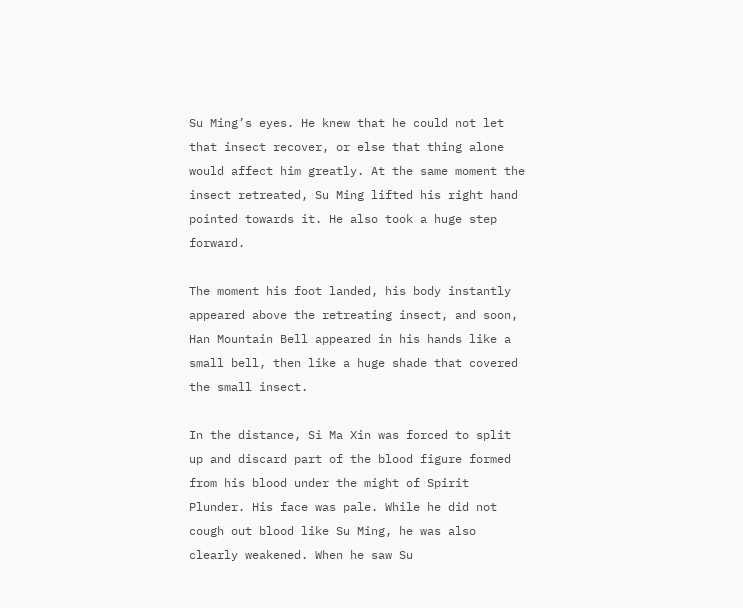Su Ming’s eyes. He knew that he could not let that insect recover, or else that thing alone would affect him greatly. At the same moment the insect retreated, Su Ming lifted his right hand pointed towards it. He also took a huge step forward.

The moment his foot landed, his body instantly appeared above the retreating insect, and soon, Han Mountain Bell appeared in his hands like a small bell, then like a huge shade that covered the small insect.

In the distance, Si Ma Xin was forced to split up and discard part of the blood figure formed from his blood under the might of Spirit Plunder. His face was pale. While he did not cough out blood like Su Ming, he was also clearly weakened. When he saw Su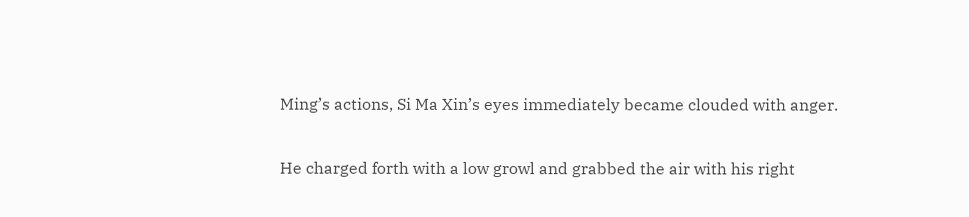Ming’s actions, Si Ma Xin’s eyes immediately became clouded with anger.

He charged forth with a low growl and grabbed the air with his right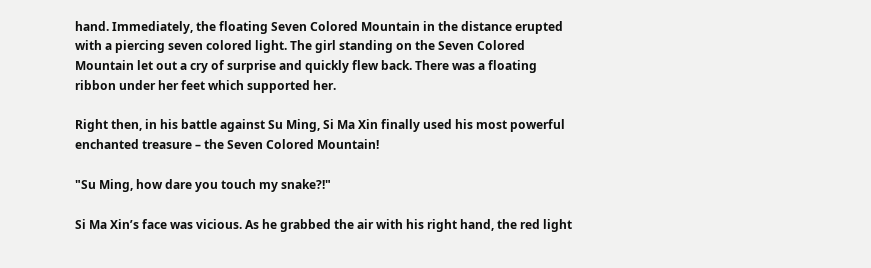hand. Immediately, the floating Seven Colored Mountain in the distance erupted with a piercing seven colored light. The girl standing on the Seven Colored Mountain let out a cry of surprise and quickly flew back. There was a floating ribbon under her feet which supported her.

Right then, in his battle against Su Ming, Si Ma Xin finally used his most powerful enchanted treasure – the Seven Colored Mountain!

"Su Ming, how dare you touch my snake?!"

Si Ma Xin’s face was vicious. As he grabbed the air with his right hand, the red light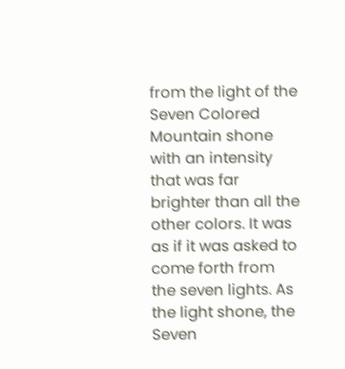from the light of the Seven Colored Mountain shone with an intensity that was far brighter than all the other colors. It was as if it was asked to come forth from the seven lights. As the light shone, the Seven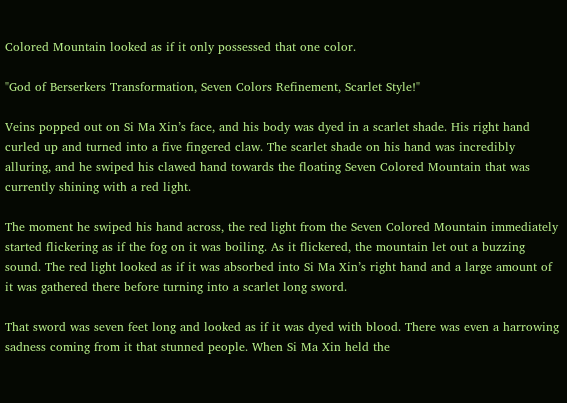Colored Mountain looked as if it only possessed that one color.

"God of Berserkers Transformation, Seven Colors Refinement, Scarlet Style!"

Veins popped out on Si Ma Xin’s face, and his body was dyed in a scarlet shade. His right hand curled up and turned into a five fingered claw. The scarlet shade on his hand was incredibly alluring, and he swiped his clawed hand towards the floating Seven Colored Mountain that was currently shining with a red light.

The moment he swiped his hand across, the red light from the Seven Colored Mountain immediately started flickering as if the fog on it was boiling. As it flickered, the mountain let out a buzzing sound. The red light looked as if it was absorbed into Si Ma Xin’s right hand and a large amount of it was gathered there before turning into a scarlet long sword.

That sword was seven feet long and looked as if it was dyed with blood. There was even a harrowing sadness coming from it that stunned people. When Si Ma Xin held the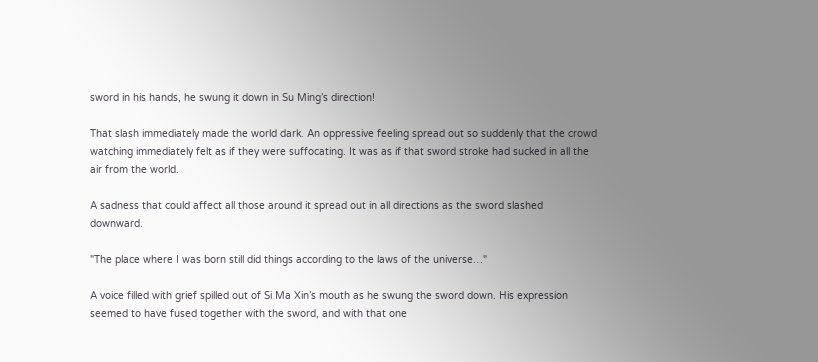sword in his hands, he swung it down in Su Ming’s direction!

That slash immediately made the world dark. An oppressive feeling spread out so suddenly that the crowd watching immediately felt as if they were suffocating. It was as if that sword stroke had sucked in all the air from the world.

A sadness that could affect all those around it spread out in all directions as the sword slashed downward.

"The place where I was born still did things according to the laws of the universe…"

A voice filled with grief spilled out of Si Ma Xin’s mouth as he swung the sword down. His expression seemed to have fused together with the sword, and with that one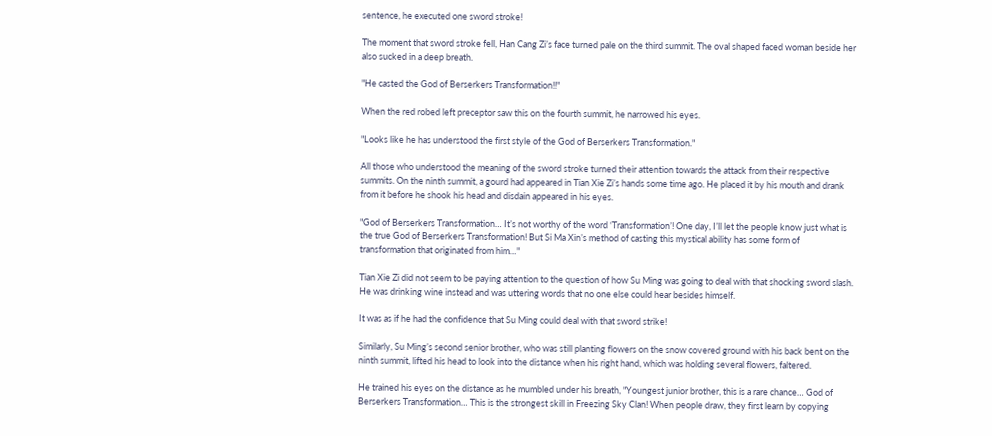sentence, he executed one sword stroke!

The moment that sword stroke fell, Han Cang Zi’s face turned pale on the third summit. The oval shaped faced woman beside her also sucked in a deep breath.

"He casted the God of Berserkers Transformation!!"

When the red robed left preceptor saw this on the fourth summit, he narrowed his eyes.

"Looks like he has understood the first style of the God of Berserkers Transformation."

All those who understood the meaning of the sword stroke turned their attention towards the attack from their respective summits. On the ninth summit, a gourd had appeared in Tian Xie Zi’s hands some time ago. He placed it by his mouth and drank from it before he shook his head and disdain appeared in his eyes.

"God of Berserkers Transformation… It’s not worthy of the word ‘Transformation’! One day, I’ll let the people know just what is the true God of Berserkers Transformation! But Si Ma Xin’s method of casting this mystical ability has some form of transformation that originated from him…"

Tian Xie Zi did not seem to be paying attention to the question of how Su Ming was going to deal with that shocking sword slash. He was drinking wine instead and was uttering words that no one else could hear besides himself.

It was as if he had the confidence that Su Ming could deal with that sword strike!

Similarly, Su Ming’s second senior brother, who was still planting flowers on the snow covered ground with his back bent on the ninth summit, lifted his head to look into the distance when his right hand, which was holding several flowers, faltered.

He trained his eyes on the distance as he mumbled under his breath, "Youngest junior brother, this is a rare chance… God of Berserkers Transformation… This is the strongest skill in Freezing Sky Clan! When people draw, they first learn by copying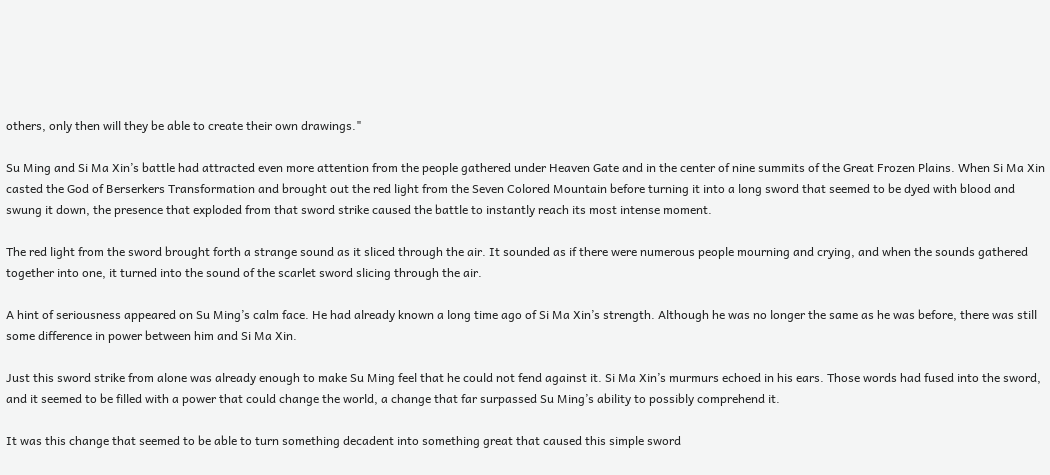others, only then will they be able to create their own drawings."

Su Ming and Si Ma Xin’s battle had attracted even more attention from the people gathered under Heaven Gate and in the center of nine summits of the Great Frozen Plains. When Si Ma Xin casted the God of Berserkers Transformation and brought out the red light from the Seven Colored Mountain before turning it into a long sword that seemed to be dyed with blood and swung it down, the presence that exploded from that sword strike caused the battle to instantly reach its most intense moment.

The red light from the sword brought forth a strange sound as it sliced through the air. It sounded as if there were numerous people mourning and crying, and when the sounds gathered together into one, it turned into the sound of the scarlet sword slicing through the air.

A hint of seriousness appeared on Su Ming’s calm face. He had already known a long time ago of Si Ma Xin’s strength. Although he was no longer the same as he was before, there was still some difference in power between him and Si Ma Xin.

Just this sword strike from alone was already enough to make Su Ming feel that he could not fend against it. Si Ma Xin’s murmurs echoed in his ears. Those words had fused into the sword, and it seemed to be filled with a power that could change the world, a change that far surpassed Su Ming’s ability to possibly comprehend it.

It was this change that seemed to be able to turn something decadent into something great that caused this simple sword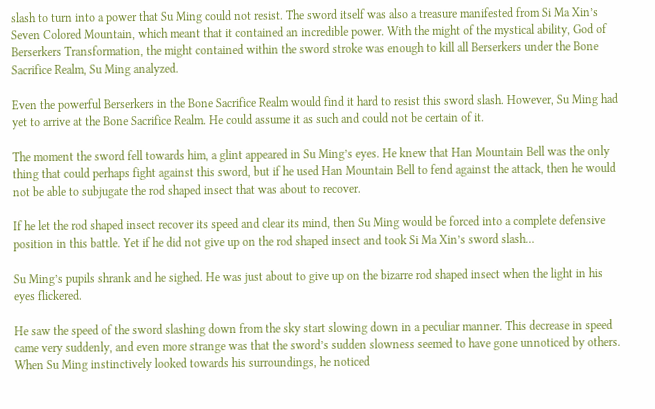slash to turn into a power that Su Ming could not resist. The sword itself was also a treasure manifested from Si Ma Xin’s Seven Colored Mountain, which meant that it contained an incredible power. With the might of the mystical ability, God of Berserkers Transformation, the might contained within the sword stroke was enough to kill all Berserkers under the Bone Sacrifice Realm, Su Ming analyzed.

Even the powerful Berserkers in the Bone Sacrifice Realm would find it hard to resist this sword slash. However, Su Ming had yet to arrive at the Bone Sacrifice Realm. He could assume it as such and could not be certain of it.

The moment the sword fell towards him, a glint appeared in Su Ming’s eyes. He knew that Han Mountain Bell was the only thing that could perhaps fight against this sword, but if he used Han Mountain Bell to fend against the attack, then he would not be able to subjugate the rod shaped insect that was about to recover.

If he let the rod shaped insect recover its speed and clear its mind, then Su Ming would be forced into a complete defensive position in this battle. Yet if he did not give up on the rod shaped insect and took Si Ma Xin’s sword slash…

Su Ming’s pupils shrank and he sighed. He was just about to give up on the bizarre rod shaped insect when the light in his eyes flickered.

He saw the speed of the sword slashing down from the sky start slowing down in a peculiar manner. This decrease in speed came very suddenly, and even more strange was that the sword’s sudden slowness seemed to have gone unnoticed by others. When Su Ming instinctively looked towards his surroundings, he noticed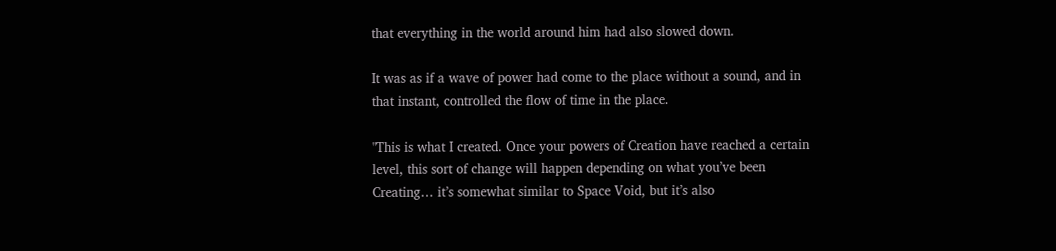that everything in the world around him had also slowed down.

It was as if a wave of power had come to the place without a sound, and in that instant, controlled the flow of time in the place.

"This is what I created. Once your powers of Creation have reached a certain level, this sort of change will happen depending on what you’ve been Creating… it’s somewhat similar to Space Void, but it’s also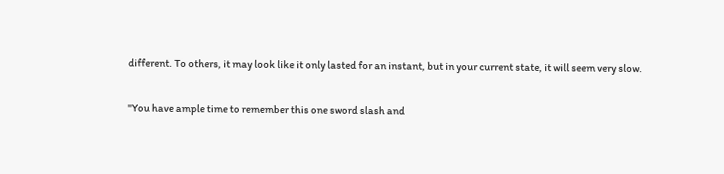different. To others, it may look like it only lasted for an instant, but in your current state, it will seem very slow.

"You have ample time to remember this one sword slash and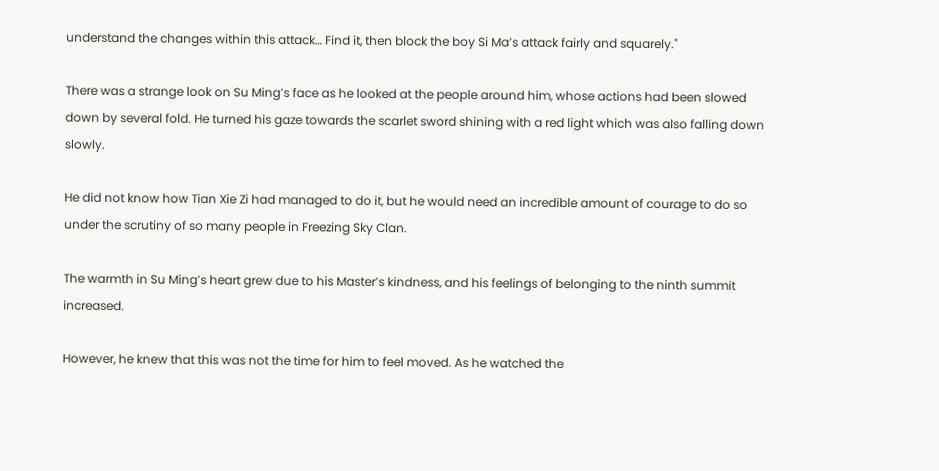understand the changes within this attack… Find it, then block the boy Si Ma’s attack fairly and squarely."

There was a strange look on Su Ming’s face as he looked at the people around him, whose actions had been slowed down by several fold. He turned his gaze towards the scarlet sword shining with a red light which was also falling down slowly.

He did not know how Tian Xie Zi had managed to do it, but he would need an incredible amount of courage to do so under the scrutiny of so many people in Freezing Sky Clan.

The warmth in Su Ming’s heart grew due to his Master’s kindness, and his feelings of belonging to the ninth summit increased.

However, he knew that this was not the time for him to feel moved. As he watched the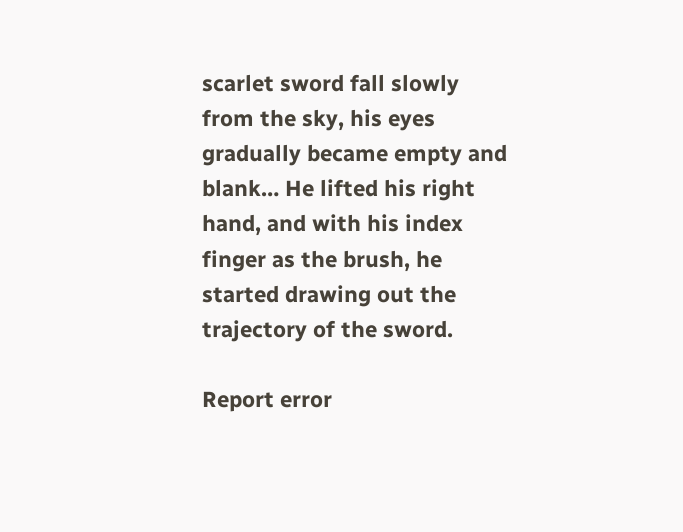scarlet sword fall slowly from the sky, his eyes gradually became empty and blank… He lifted his right hand, and with his index finger as the brush, he started drawing out the trajectory of the sword.

Report error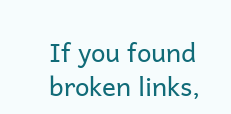If you found broken links,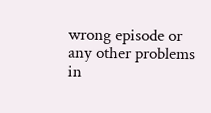wrong episode or any other problems in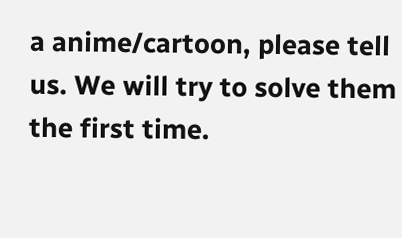a anime/cartoon, please tell us. We will try to solve them the first time.